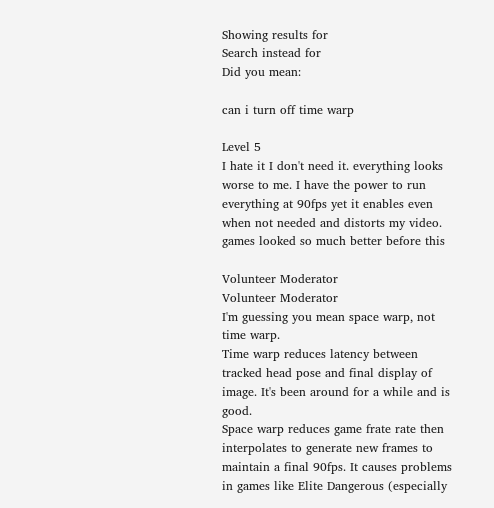Showing results for
Search instead for
Did you mean:

can i turn off time warp

Level 5
I hate it I don't need it. everything looks worse to me. I have the power to run everything at 90fps yet it enables even when not needed and distorts my video. games looked so much better before this

Volunteer Moderator
Volunteer Moderator
I'm guessing you mean space warp, not time warp.
Time warp reduces latency between tracked head pose and final display of image. It's been around for a while and is good.
Space warp reduces game frate rate then interpolates to generate new frames to maintain a final 90fps. It causes problems in games like Elite Dangerous (especially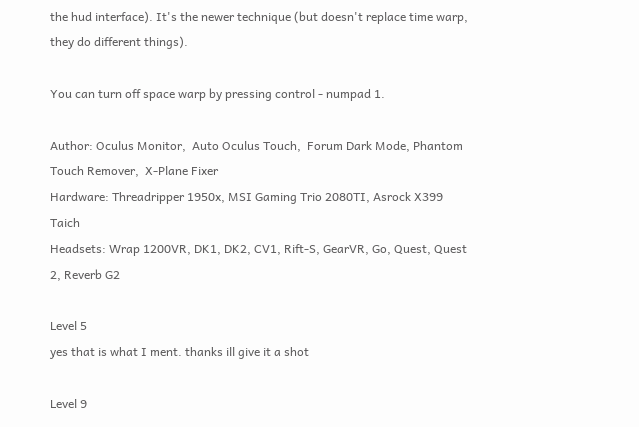the hud interface). It's the newer technique (but doesn't replace time warp, they do different things).

You can turn off space warp by pressing control - numpad 1.

Author: Oculus Monitor,  Auto Oculus Touch,  Forum Dark Mode, Phantom Touch Remover,  X-Plane Fixer
Hardware: Threadripper 1950x, MSI Gaming Trio 2080TI, Asrock X399 Taich
Headsets: Wrap 1200VR, DK1, DK2, CV1, Rift-S, GearVR, Go, Quest, Quest 2, Reverb G2

Level 5
yes that is what I ment. thanks ill give it a shot

Level 9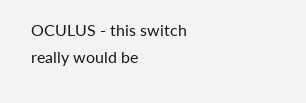OCULUS - this switch really would be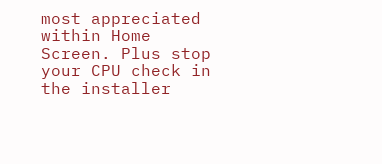most appreciated within Home Screen. Plus stop your CPU check in the installer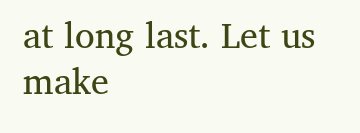at long last. Let us make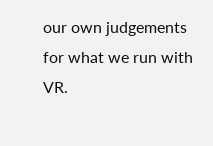our own judgements for what we run with VR.